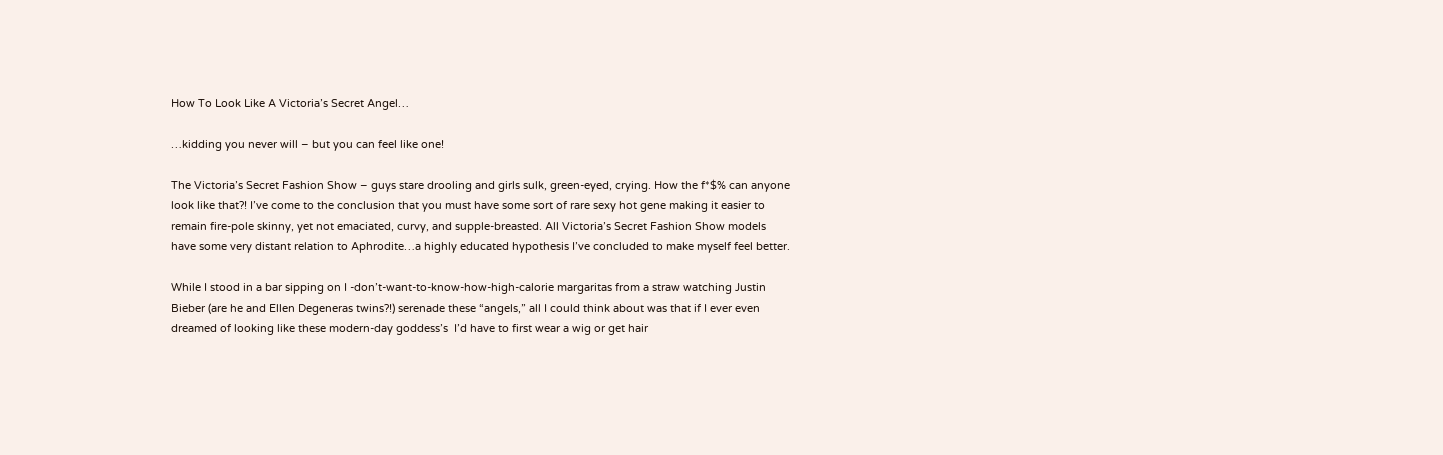How To Look Like A Victoria’s Secret Angel…

…kidding you never will – but you can feel like one!

The Victoria’s Secret Fashion Show – guys stare drooling and girls sulk, green-eyed, crying. How the f*$% can anyone look like that?! I’ve come to the conclusion that you must have some sort of rare sexy hot gene making it easier to remain fire-pole skinny, yet not emaciated, curvy, and supple-breasted. All Victoria’s Secret Fashion Show models have some very distant relation to Aphrodite…a highly educated hypothesis I’ve concluded to make myself feel better.

While I stood in a bar sipping on I -don’t-want-to-know-how-high-calorie margaritas from a straw watching Justin Bieber (are he and Ellen Degeneras twins?!) serenade these “angels,” all I could think about was that if I ever even dreamed of looking like these modern-day goddess’s  I’d have to first wear a wig or get hair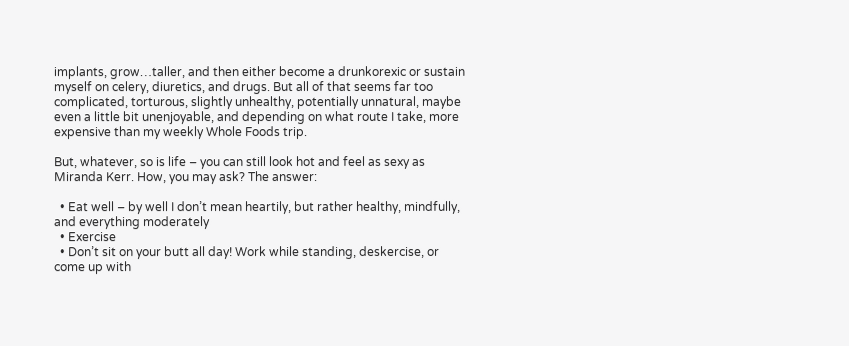implants, grow…taller, and then either become a drunkorexic or sustain myself on celery, diuretics, and drugs. But all of that seems far too complicated, torturous, slightly unhealthy, potentially unnatural, maybe even a little bit unenjoyable, and depending on what route I take, more expensive than my weekly Whole Foods trip.

But, whatever, so is life – you can still look hot and feel as sexy as Miranda Kerr. How, you may ask? The answer:

  • Eat well – by well I don’t mean heartily, but rather healthy, mindfully, and everything moderately
  • Exercise
  • Don’t sit on your butt all day! Work while standing, deskercise, or come up with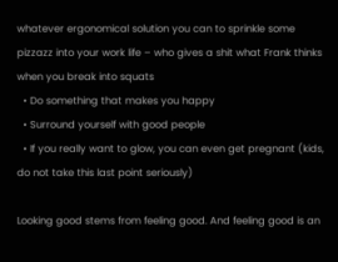whatever ergonomical solution you can to sprinkle some pizzazz into your work life – who gives a shit what Frank thinks when you break into squats
  • Do something that makes you happy
  • Surround yourself with good people
  • If you really want to glow, you can even get pregnant (kids, do not take this last point seriously)

Looking good stems from feeling good. And feeling good is an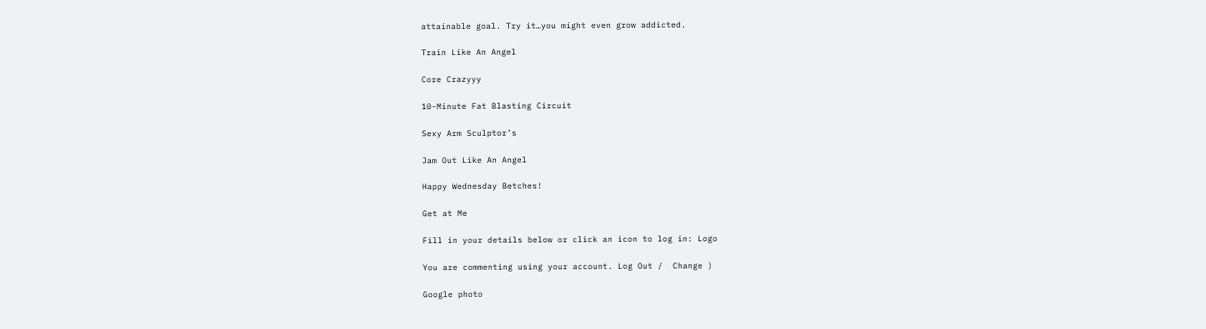attainable goal. Try it…you might even grow addicted.

Train Like An Angel

Core Crazyyy

10-Minute Fat Blasting Circuit

Sexy Arm Sculptor’s

Jam Out Like An Angel

Happy Wednesday Betches!

Get at Me

Fill in your details below or click an icon to log in: Logo

You are commenting using your account. Log Out /  Change )

Google photo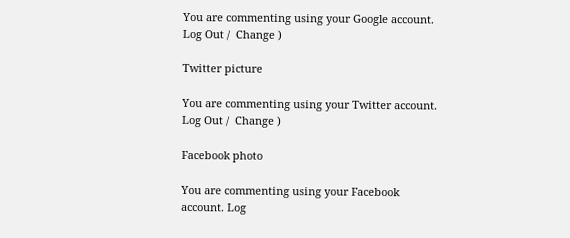You are commenting using your Google account. Log Out /  Change )

Twitter picture

You are commenting using your Twitter account. Log Out /  Change )

Facebook photo

You are commenting using your Facebook account. Log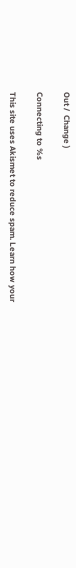Out /  Change )

Connecting to %s

This site uses Akismet to reduce spam. Learn how your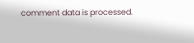comment data is processed.